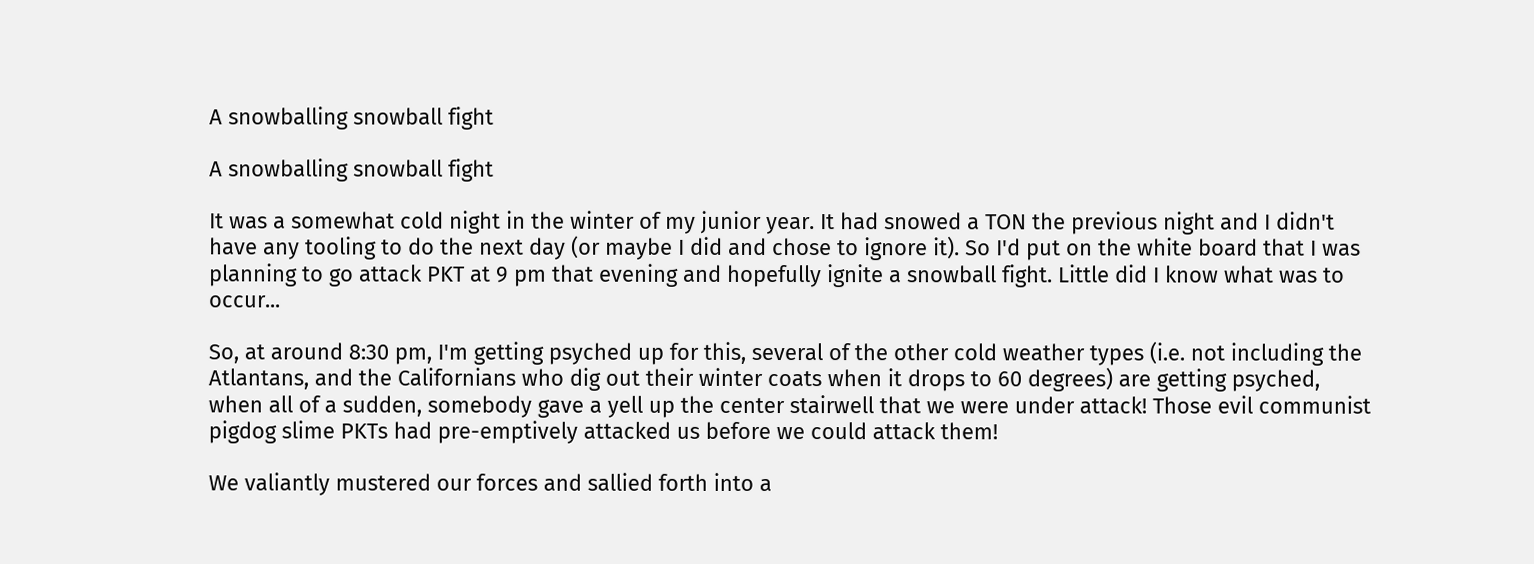A snowballing snowball fight

A snowballing snowball fight

It was a somewhat cold night in the winter of my junior year. It had snowed a TON the previous night and I didn't have any tooling to do the next day (or maybe I did and chose to ignore it). So I'd put on the white board that I was planning to go attack PKT at 9 pm that evening and hopefully ignite a snowball fight. Little did I know what was to occur...

So, at around 8:30 pm, I'm getting psyched up for this, several of the other cold weather types (i.e. not including the Atlantans, and the Californians who dig out their winter coats when it drops to 60 degrees) are getting psyched, when all of a sudden, somebody gave a yell up the center stairwell that we were under attack! Those evil communist pigdog slime PKTs had pre-emptively attacked us before we could attack them!

We valiantly mustered our forces and sallied forth into a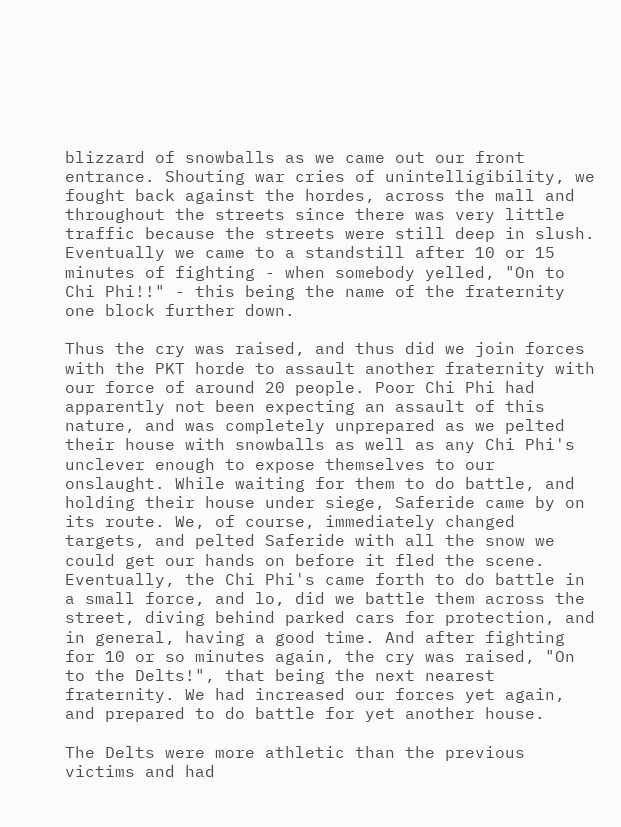blizzard of snowballs as we came out our front entrance. Shouting war cries of unintelligibility, we fought back against the hordes, across the mall and throughout the streets since there was very little traffic because the streets were still deep in slush. Eventually we came to a standstill after 10 or 15 minutes of fighting - when somebody yelled, "On to Chi Phi!!" - this being the name of the fraternity one block further down.

Thus the cry was raised, and thus did we join forces with the PKT horde to assault another fraternity with our force of around 20 people. Poor Chi Phi had apparently not been expecting an assault of this nature, and was completely unprepared as we pelted their house with snowballs as well as any Chi Phi's unclever enough to expose themselves to our onslaught. While waiting for them to do battle, and holding their house under siege, Saferide came by on its route. We, of course, immediately changed targets, and pelted Saferide with all the snow we could get our hands on before it fled the scene. Eventually, the Chi Phi's came forth to do battle in a small force, and lo, did we battle them across the street, diving behind parked cars for protection, and in general, having a good time. And after fighting for 10 or so minutes again, the cry was raised, "On to the Delts!", that being the next nearest fraternity. We had increased our forces yet again, and prepared to do battle for yet another house.

The Delts were more athletic than the previous victims and had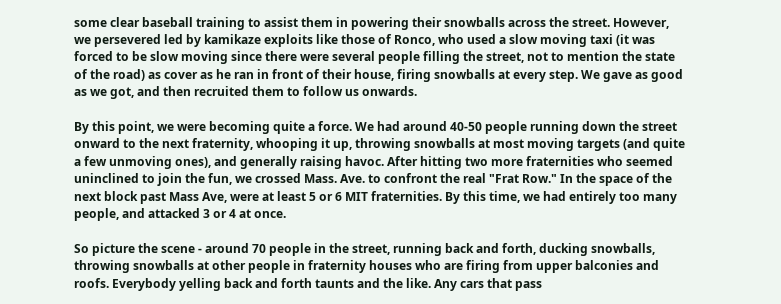some clear baseball training to assist them in powering their snowballs across the street. However, we persevered led by kamikaze exploits like those of Ronco, who used a slow moving taxi (it was forced to be slow moving since there were several people filling the street, not to mention the state of the road) as cover as he ran in front of their house, firing snowballs at every step. We gave as good as we got, and then recruited them to follow us onwards.

By this point, we were becoming quite a force. We had around 40-50 people running down the street onward to the next fraternity, whooping it up, throwing snowballs at most moving targets (and quite a few unmoving ones), and generally raising havoc. After hitting two more fraternities who seemed uninclined to join the fun, we crossed Mass. Ave. to confront the real "Frat Row." In the space of the next block past Mass Ave, were at least 5 or 6 MIT fraternities. By this time, we had entirely too many people, and attacked 3 or 4 at once.

So picture the scene - around 70 people in the street, running back and forth, ducking snowballs, throwing snowballs at other people in fraternity houses who are firing from upper balconies and roofs. Everybody yelling back and forth taunts and the like. Any cars that pass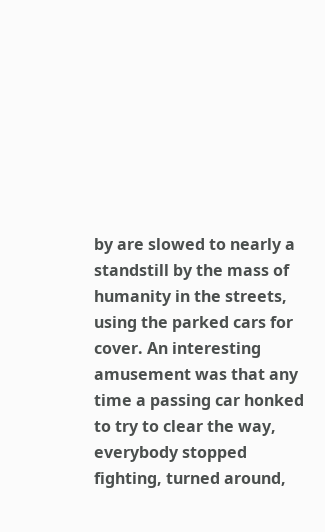by are slowed to nearly a standstill by the mass of humanity in the streets, using the parked cars for cover. An interesting amusement was that any time a passing car honked to try to clear the way, everybody stopped fighting, turned around,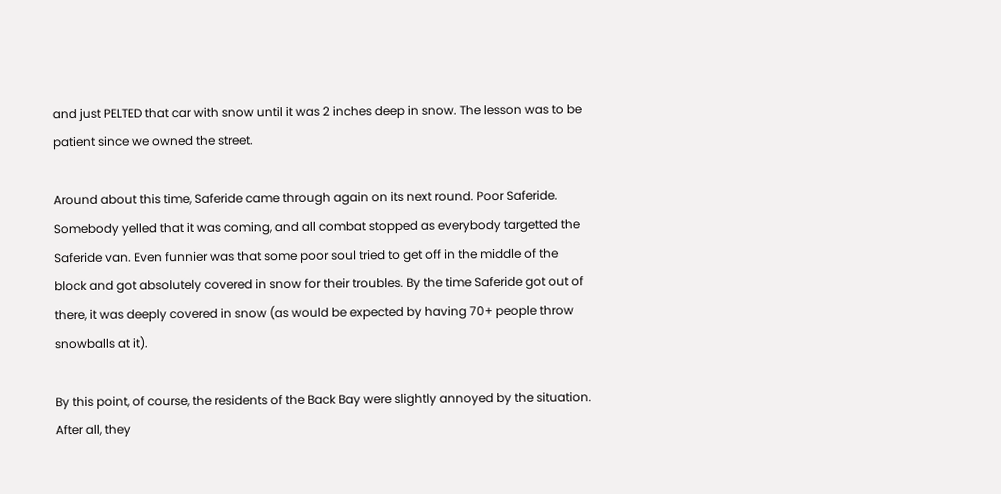and just PELTED that car with snow until it was 2 inches deep in snow. The lesson was to be patient since we owned the street.

Around about this time, Saferide came through again on its next round. Poor Saferide. Somebody yelled that it was coming, and all combat stopped as everybody targetted the Saferide van. Even funnier was that some poor soul tried to get off in the middle of the block and got absolutely covered in snow for their troubles. By the time Saferide got out of there, it was deeply covered in snow (as would be expected by having 70+ people throw snowballs at it).

By this point, of course, the residents of the Back Bay were slightly annoyed by the situation. After all, they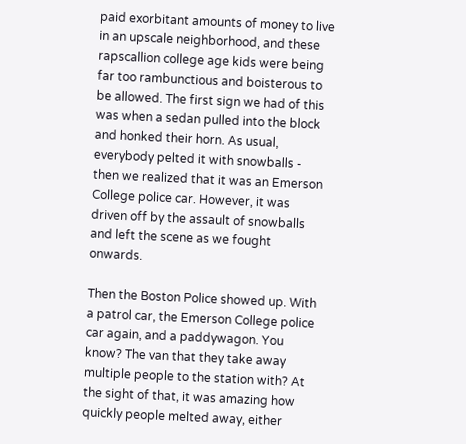paid exorbitant amounts of money to live in an upscale neighborhood, and these rapscallion college age kids were being far too rambunctious and boisterous to be allowed. The first sign we had of this was when a sedan pulled into the block and honked their horn. As usual, everybody pelted it with snowballs - then we realized that it was an Emerson College police car. However, it was driven off by the assault of snowballs and left the scene as we fought onwards.

Then the Boston Police showed up. With a patrol car, the Emerson College police car again, and a paddywagon. You know? The van that they take away multiple people to the station with? At the sight of that, it was amazing how quickly people melted away, either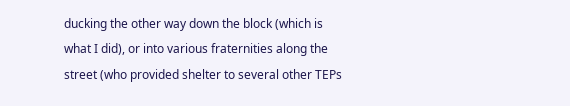ducking the other way down the block (which is what I did), or into various fraternities along the street (who provided shelter to several other TEPs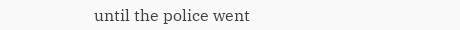until the police went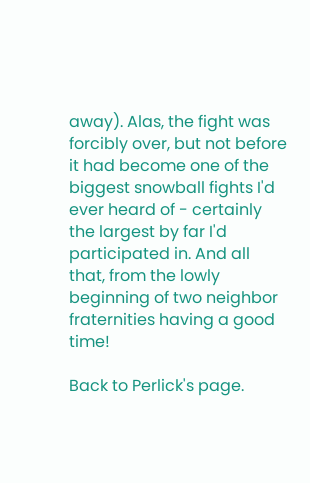away). Alas, the fight was forcibly over, but not before it had become one of the biggest snowball fights I'd ever heard of - certainly the largest by far I'd participated in. And all that, from the lowly beginning of two neighbor fraternities having a good time!

Back to Perlick's page.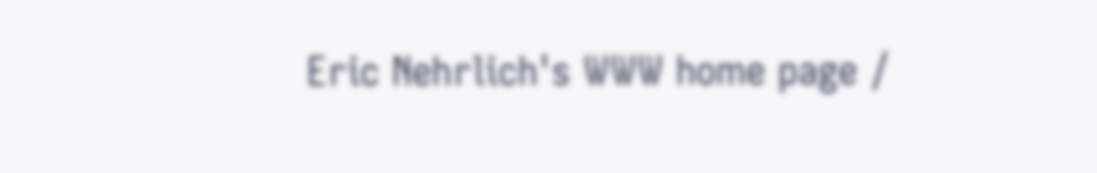Eric Nehrlich's WWW home page /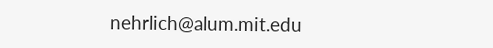nehrlich@alum.mit.edu